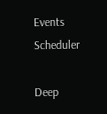Events Scheduler

Deep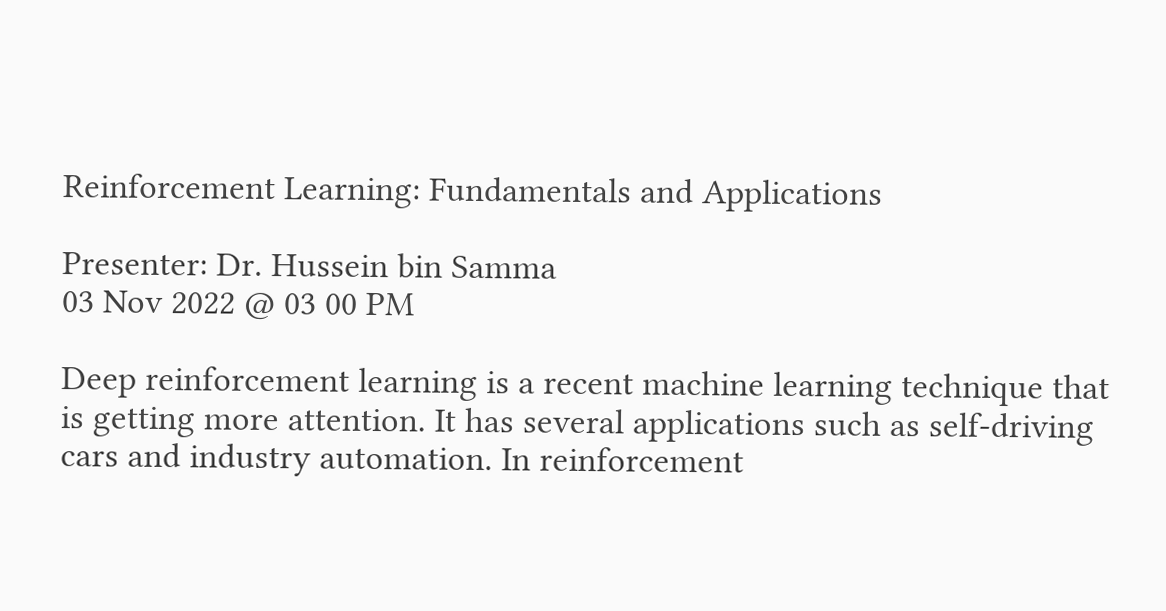Reinforcement Learning: Fundamentals and Applications

Presenter: Dr. Hussein bin Samma
03 Nov 2022 @ 03 00 PM

Deep reinforcement learning is a recent machine learning technique that is getting more attention. It has several applications such as self-driving cars and industry automation. In reinforcement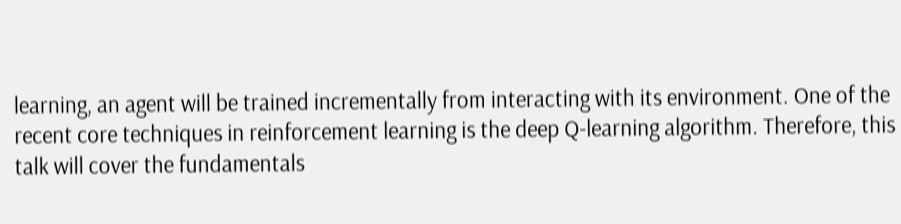learning, an agent will be trained incrementally from interacting with its environment. One of the recent core techniques in reinforcement learning is the deep Q-learning algorithm. Therefore, this talk will cover the fundamentals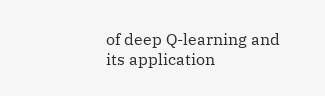of deep Q-learning and its application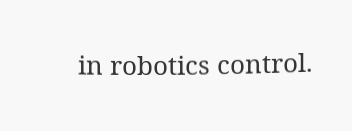in robotics control.